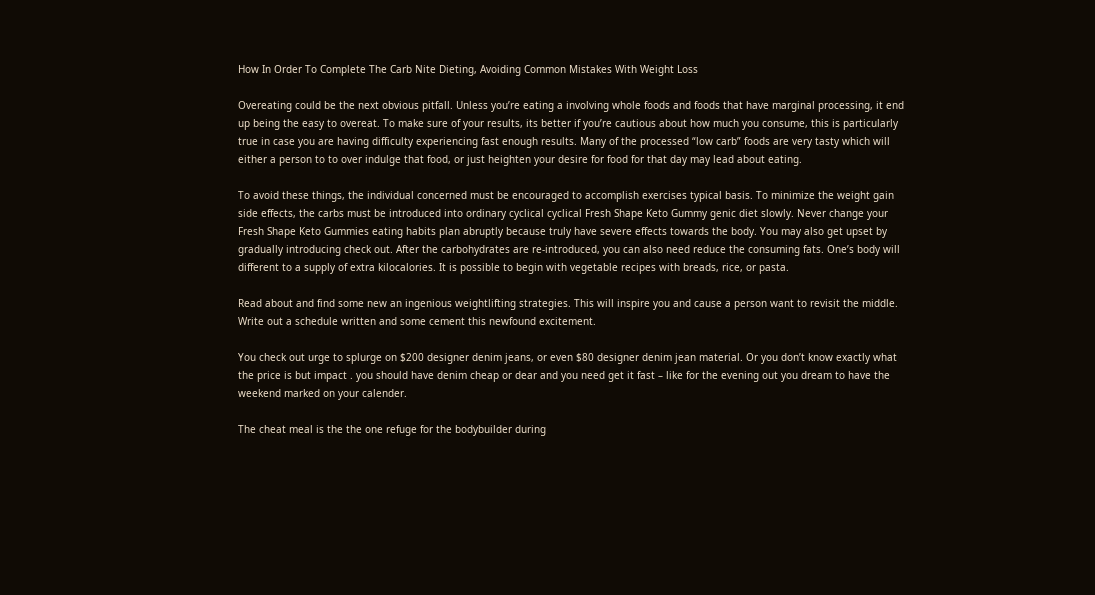How In Order To Complete The Carb Nite Dieting, Avoiding Common Mistakes With Weight Loss

Overeating could be the next obvious pitfall. Unless you’re eating a involving whole foods and foods that have marginal processing, it end up being the easy to overeat. To make sure of your results, its better if you’re cautious about how much you consume, this is particularly true in case you are having difficulty experiencing fast enough results. Many of the processed “low carb” foods are very tasty which will either a person to to over indulge that food, or just heighten your desire for food for that day may lead about eating.

To avoid these things, the individual concerned must be encouraged to accomplish exercises typical basis. To minimize the weight gain side effects, the carbs must be introduced into ordinary cyclical cyclical Fresh Shape Keto Gummy genic diet slowly. Never change your Fresh Shape Keto Gummies eating habits plan abruptly because truly have severe effects towards the body. You may also get upset by gradually introducing check out. After the carbohydrates are re-introduced, you can also need reduce the consuming fats. One’s body will different to a supply of extra kilocalories. It is possible to begin with vegetable recipes with breads, rice, or pasta.

Read about and find some new an ingenious weightlifting strategies. This will inspire you and cause a person want to revisit the middle. Write out a schedule written and some cement this newfound excitement.

You check out urge to splurge on $200 designer denim jeans, or even $80 designer denim jean material. Or you don’t know exactly what the price is but impact . you should have denim cheap or dear and you need get it fast – like for the evening out you dream to have the weekend marked on your calender.

The cheat meal is the the one refuge for the bodybuilder during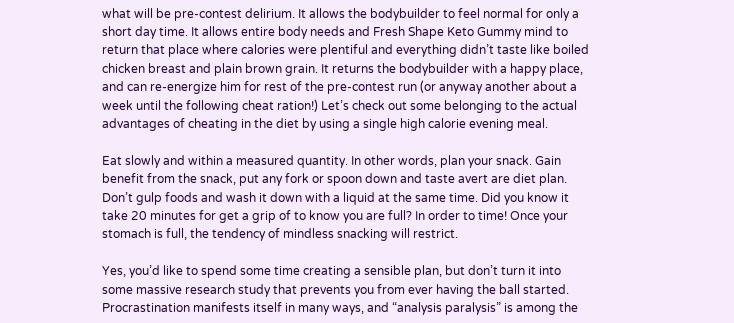what will be pre-contest delirium. It allows the bodybuilder to feel normal for only a short day time. It allows entire body needs and Fresh Shape Keto Gummy mind to return that place where calories were plentiful and everything didn’t taste like boiled chicken breast and plain brown grain. It returns the bodybuilder with a happy place, and can re-energize him for rest of the pre-contest run (or anyway another about a week until the following cheat ration!) Let’s check out some belonging to the actual advantages of cheating in the diet by using a single high calorie evening meal.

Eat slowly and within a measured quantity. In other words, plan your snack. Gain benefit from the snack, put any fork or spoon down and taste avert are diet plan. Don’t gulp foods and wash it down with a liquid at the same time. Did you know it take 20 minutes for get a grip of to know you are full? In order to time! Once your stomach is full, the tendency of mindless snacking will restrict.

Yes, you’d like to spend some time creating a sensible plan, but don’t turn it into some massive research study that prevents you from ever having the ball started. Procrastination manifests itself in many ways, and “analysis paralysis” is among the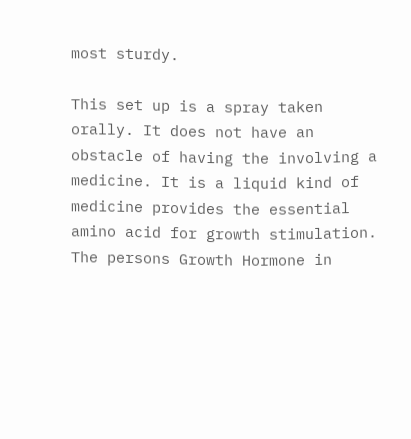most sturdy.

This set up is a spray taken orally. It does not have an obstacle of having the involving a medicine. It is a liquid kind of medicine provides the essential amino acid for growth stimulation. The persons Growth Hormone in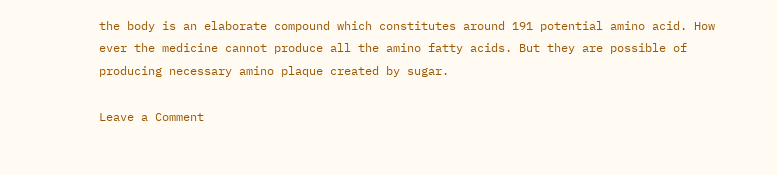the body is an elaborate compound which constitutes around 191 potential amino acid. How ever the medicine cannot produce all the amino fatty acids. But they are possible of producing necessary amino plaque created by sugar.

Leave a Comment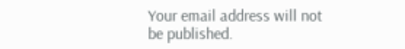Your email address will not be published.